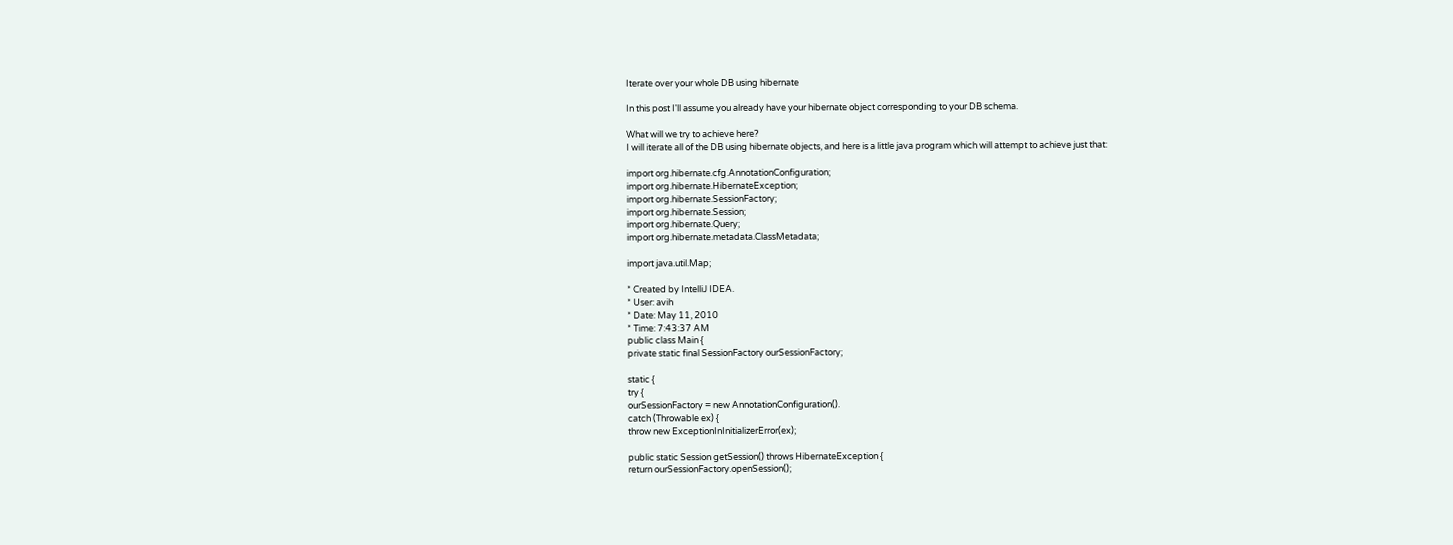Iterate over your whole DB using hibernate

In this post I'll assume you already have your hibernate object corresponding to your DB schema.

What will we try to achieve here?
I will iterate all of the DB using hibernate objects, and here is a little java program which will attempt to achieve just that:

import org.hibernate.cfg.AnnotationConfiguration;
import org.hibernate.HibernateException;
import org.hibernate.SessionFactory;
import org.hibernate.Session;
import org.hibernate.Query;
import org.hibernate.metadata.ClassMetadata;

import java.util.Map;

* Created by IntelliJ IDEA.
* User: avih
* Date: May 11, 2010
* Time: 7:43:37 AM
public class Main {
private static final SessionFactory ourSessionFactory;

static {
try {
ourSessionFactory = new AnnotationConfiguration().
catch (Throwable ex) {
throw new ExceptionInInitializerError(ex);

public static Session getSession() throws HibernateException {
return ourSessionFactory.openSession();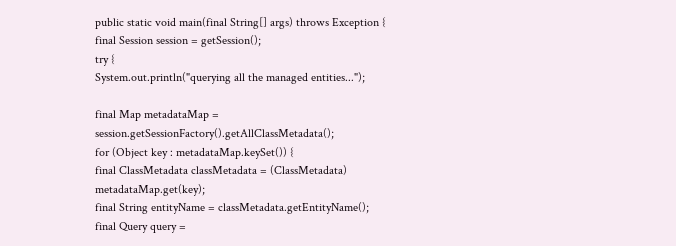public static void main(final String[] args) throws Exception {
final Session session = getSession();
try {
System.out.println("querying all the managed entities...");

final Map metadataMap = session.getSessionFactory().getAllClassMetadata();
for (Object key : metadataMap.keySet()) {
final ClassMetadata classMetadata = (ClassMetadata) metadataMap.get(key);
final String entityName = classMetadata.getEntityName();
final Query query =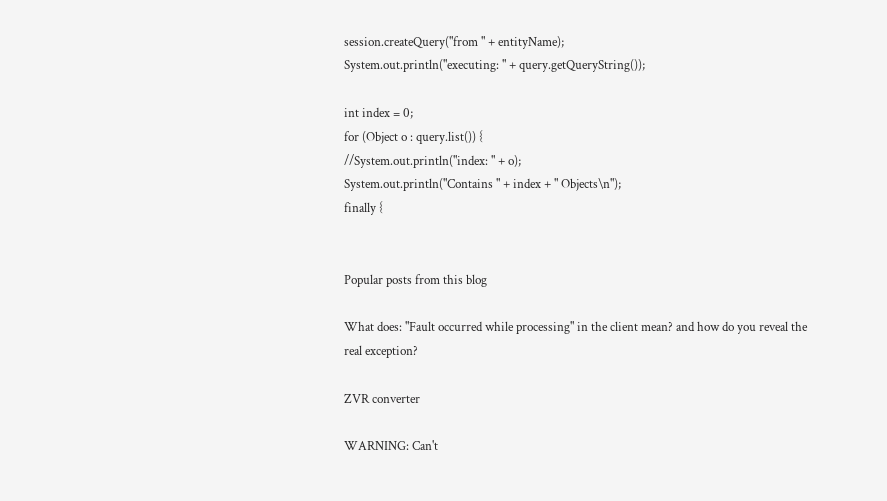session.createQuery("from " + entityName);
System.out.println("executing: " + query.getQueryString());

int index = 0;
for (Object o : query.list()) {
//System.out.println("index: " + o);
System.out.println("Contains " + index + " Objects\n");
finally {


Popular posts from this blog

What does: "Fault occurred while processing" in the client mean? and how do you reveal the real exception?

ZVR converter

WARNING: Can't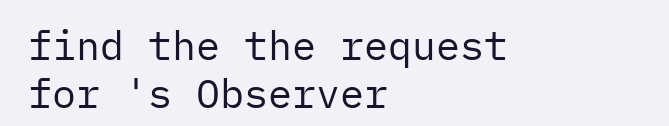find the the request for 's Observer